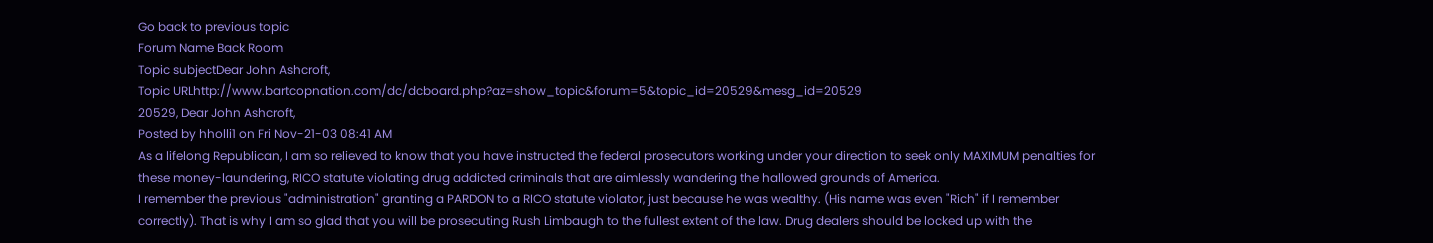Go back to previous topic
Forum Name Back Room
Topic subjectDear John Ashcroft,
Topic URLhttp://www.bartcopnation.com/dc/dcboard.php?az=show_topic&forum=5&topic_id=20529&mesg_id=20529
20529, Dear John Ashcroft,
Posted by hholli1 on Fri Nov-21-03 08:41 AM
As a lifelong Republican, I am so relieved to know that you have instructed the federal prosecutors working under your direction to seek only MAXIMUM penalties for these money-laundering, RICO statute violating drug addicted criminals that are aimlessly wandering the hallowed grounds of America.
I remember the previous "administration" granting a PARDON to a RICO statute violator, just because he was wealthy. (His name was even "Rich" if I remember correctly). That is why I am so glad that you will be prosecuting Rush Limbaugh to the fullest extent of the law. Drug dealers should be locked up with the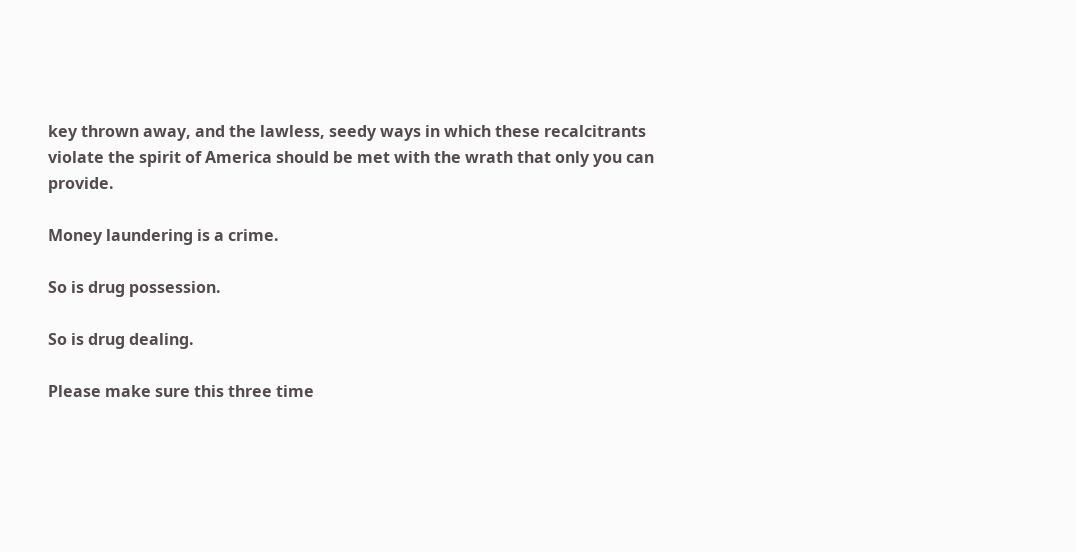key thrown away, and the lawless, seedy ways in which these recalcitrants violate the spirit of America should be met with the wrath that only you can provide.

Money laundering is a crime.

So is drug possession.

So is drug dealing.

Please make sure this three time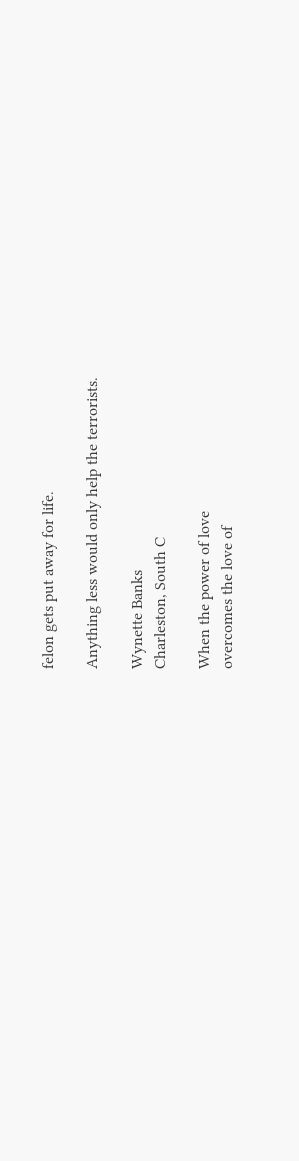felon gets put away for life.

Anything less would only help the terrorists.

Wynette Banks
Charleston, South C

When the power of love
overcomes the love of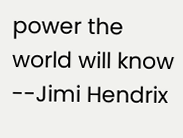power the world will know
--Jimi Hendrix